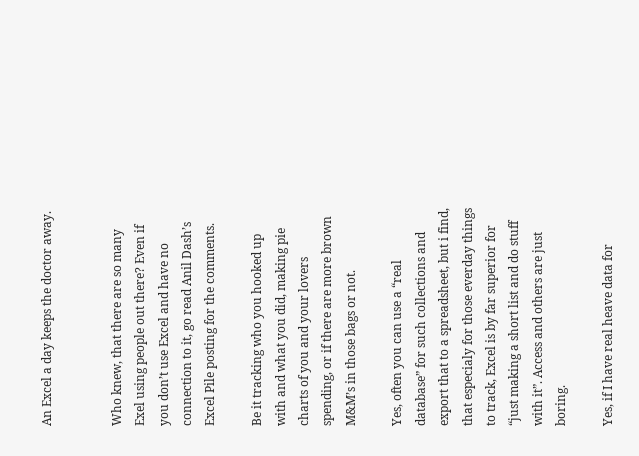An Excel a day keeps the doctor away.


Who knew, that there are so many Exel using people out there? Even if you don’t use Excel and have no connection to it, go read Anil Dash’s Excel Pile posting for the comments.

Be it tracking who you hooked up with and what you did, making pie charts of you and your lovers spending, or if there are more brown M&M’s in those bags or not.

Yes, often you can use a “real database” for such collections and export that to a spreadsheet, but i find, that especialy for those everday things to track, Excel is by far superior for “just making a short list and do stuff with it”. Access and others are just boring.

Yes, if I have real heave data for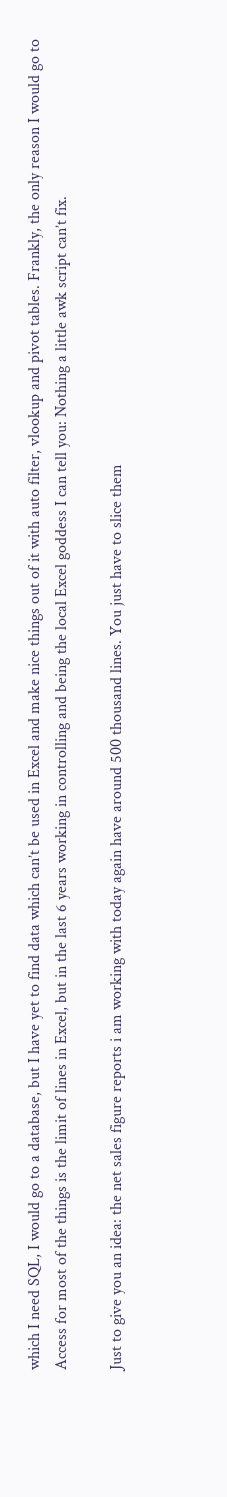which I need SQL, I would go to a database, but I have yet to find data which can’t be used in Excel and make nice things out of it with auto filter, vlookup and pivot tables. Frankly, the only reason I would go to Access for most of the things is the limit of lines in Excel, but in the last 6 years working in controlling and being the local Excel goddess I can tell you: Nothing a little awk script can’t fix.

Just to give you an idea: the net sales figure reports i am working with today again have around 500 thousand lines. You just have to slice them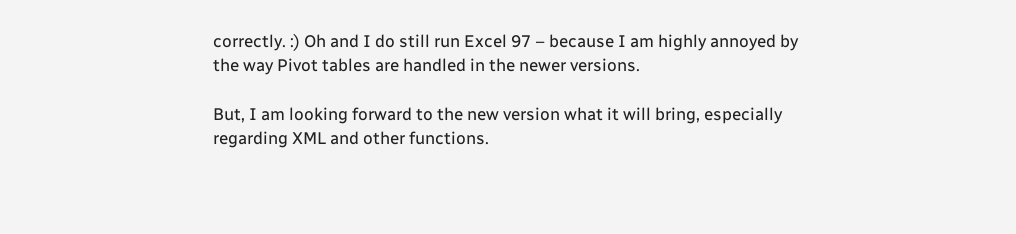correctly. :) Oh and I do still run Excel 97 – because I am highly annoyed by the way Pivot tables are handled in the newer versions.

But, I am looking forward to the new version what it will bring, especially regarding XML and other functions.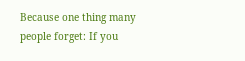Because one thing many people forget: If you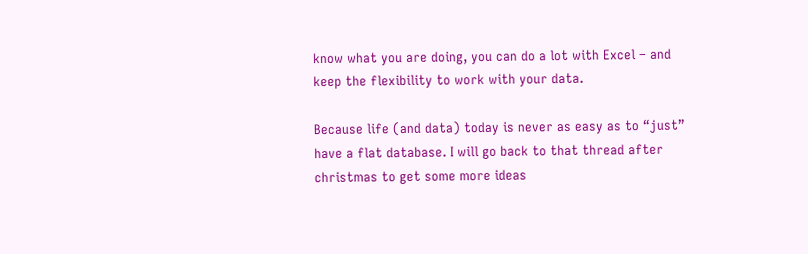know what you are doing, you can do a lot with Excel – and keep the flexibility to work with your data.

Because life (and data) today is never as easy as to “just” have a flat database. I will go back to that thread after christmas to get some more ideas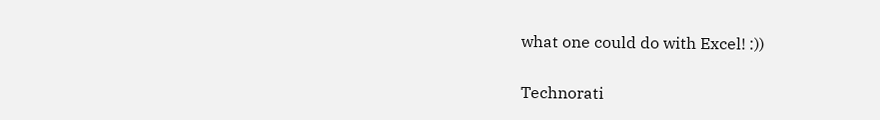what one could do with Excel! :))

Technorati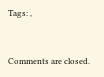Tags: ,


Comments are closed.